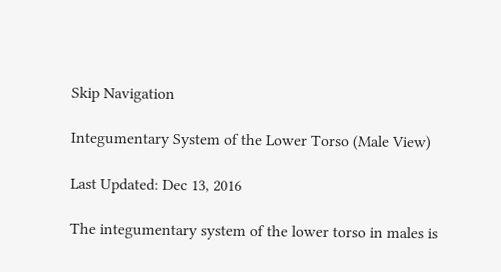Skip Navigation

Integumentary System of the Lower Torso (Male View)

Last Updated: Dec 13, 2016

The integumentary system of the lower torso in males is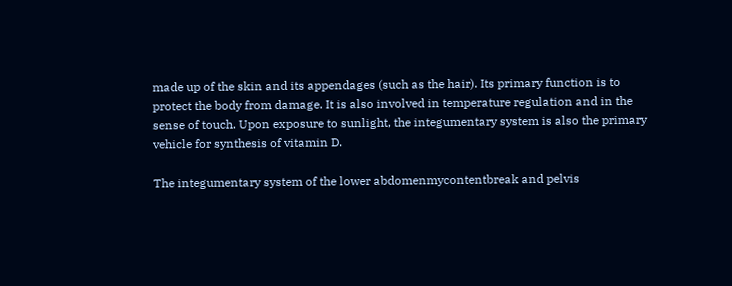made up of the skin and its appendages (such as the hair). Its primary function is to protect the body from damage. It is also involved in temperature regulation and in the sense of touch. Upon exposure to sunlight, the integumentary system is also the primary vehicle for synthesis of vitamin D.

The integumentary system of the lower abdomenmycontentbreak and pelvis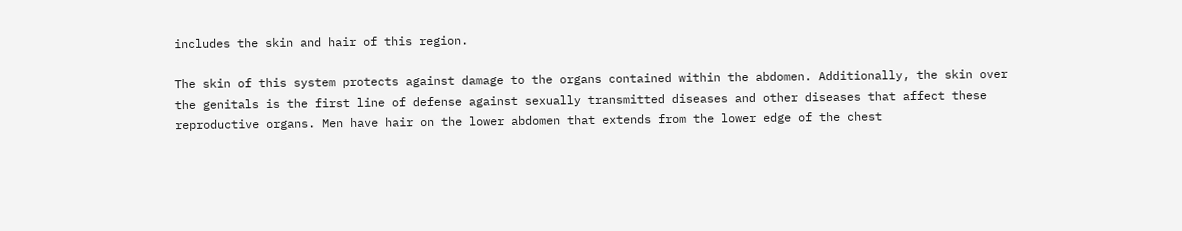includes the skin and hair of this region.

The skin of this system protects against damage to the organs contained within the abdomen. Additionally, the skin over the genitals is the first line of defense against sexually transmitted diseases and other diseases that affect these reproductive organs. Men have hair on the lower abdomen that extends from the lower edge of the chest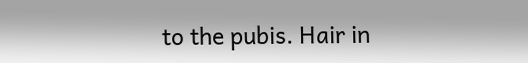to the pubis. Hair in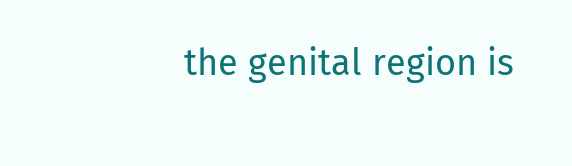the genital region is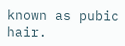known as pubic hair.